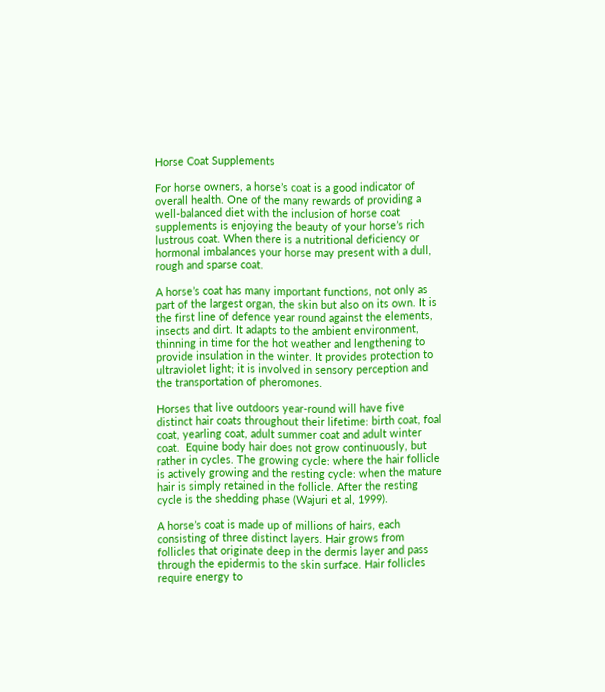Horse Coat Supplements

For horse owners, a horse’s coat is a good indicator of overall health. One of the many rewards of providing a well-balanced diet with the inclusion of horse coat supplements is enjoying the beauty of your horse’s rich lustrous coat. When there is a nutritional deficiency or hormonal imbalances your horse may present with a dull, rough and sparse coat.

A horse’s coat has many important functions, not only as part of the largest organ, the skin but also on its own. It is the first line of defence year round against the elements, insects and dirt. It adapts to the ambient environment, thinning in time for the hot weather and lengthening to provide insulation in the winter. It provides protection to ultraviolet light; it is involved in sensory perception and the transportation of pheromones.

Horses that live outdoors year-round will have five distinct hair coats throughout their lifetime: birth coat, foal coat, yearling coat, adult summer coat and adult winter coat.  Equine body hair does not grow continuously, but rather in cycles. The growing cycle: where the hair follicle is actively growing and the resting cycle: when the mature hair is simply retained in the follicle. After the resting cycle is the shedding phase (Wajuri et al, 1999).

A horse’s coat is made up of millions of hairs, each consisting of three distinct layers. Hair grows from follicles that originate deep in the dermis layer and pass through the epidermis to the skin surface. Hair follicles require energy to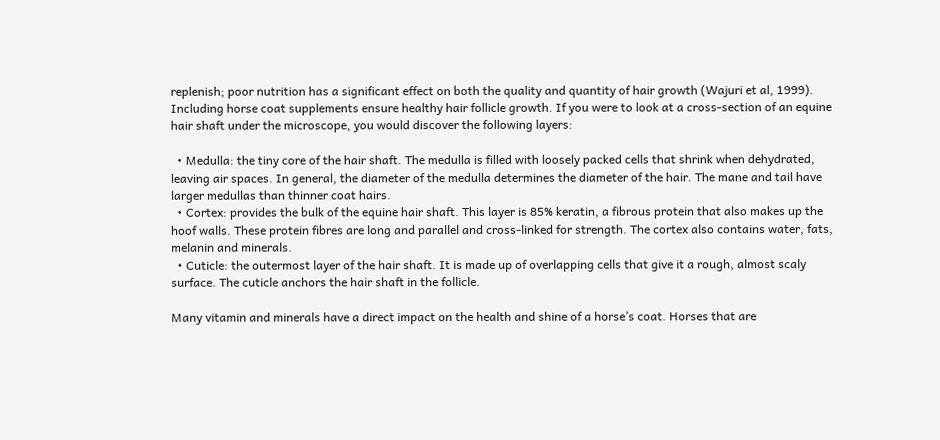replenish; poor nutrition has a significant effect on both the quality and quantity of hair growth (Wajuri et al, 1999). Including horse coat supplements ensure healthy hair follicle growth. If you were to look at a cross-section of an equine hair shaft under the microscope, you would discover the following layers:

  • Medulla: the tiny core of the hair shaft. The medulla is filled with loosely packed cells that shrink when dehydrated, leaving air spaces. In general, the diameter of the medulla determines the diameter of the hair. The mane and tail have larger medullas than thinner coat hairs.
  • Cortex: provides the bulk of the equine hair shaft. This layer is 85% keratin, a fibrous protein that also makes up the hoof walls. These protein fibres are long and parallel and cross-linked for strength. The cortex also contains water, fats, melanin and minerals.
  • Cuticle: the outermost layer of the hair shaft. It is made up of overlapping cells that give it a rough, almost scaly surface. The cuticle anchors the hair shaft in the follicle.

Many vitamin and minerals have a direct impact on the health and shine of a horse’s coat. Horses that are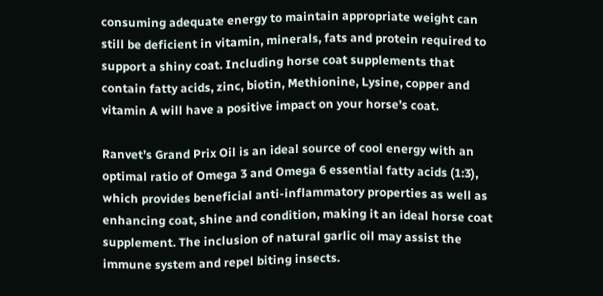consuming adequate energy to maintain appropriate weight can still be deficient in vitamin, minerals, fats and protein required to support a shiny coat. Including horse coat supplements that contain fatty acids, zinc, biotin, Methionine, Lysine, copper and vitamin A will have a positive impact on your horse’s coat.

Ranvet’s Grand Prix Oil is an ideal source of cool energy with an optimal ratio of Omega 3 and Omega 6 essential fatty acids (1:3), which provides beneficial anti-inflammatory properties as well as enhancing coat, shine and condition, making it an ideal horse coat supplement. The inclusion of natural garlic oil may assist the immune system and repel biting insects.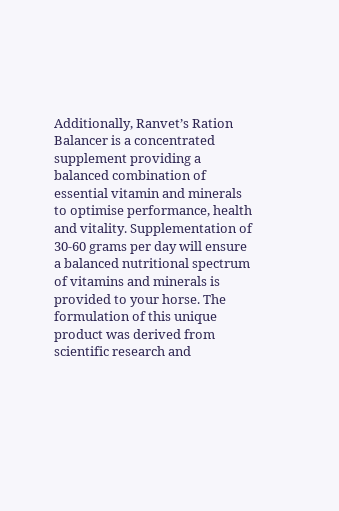Additionally, Ranvet’s Ration Balancer is a concentrated supplement providing a balanced combination of essential vitamin and minerals to optimise performance, health and vitality. Supplementation of 30-60 grams per day will ensure a balanced nutritional spectrum of vitamins and minerals is provided to your horse. The formulation of this unique product was derived from scientific research and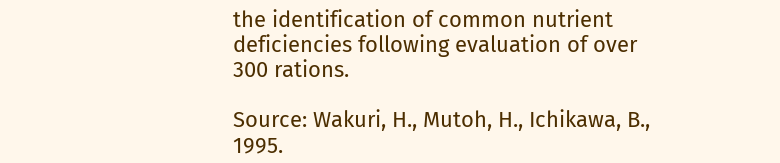the identification of common nutrient deficiencies following evaluation of over 300 rations.

Source: Wakuri, H., Mutoh, H., Ichikawa, B., 1995.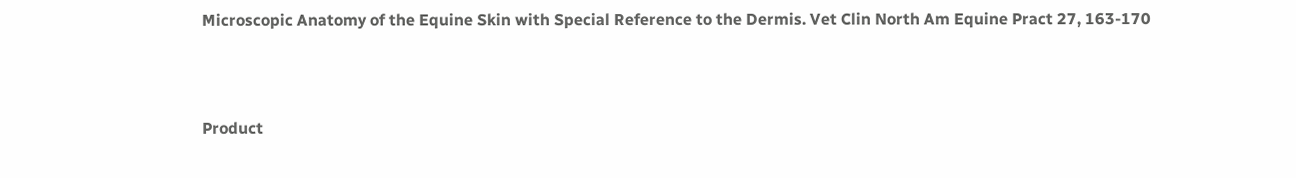Microscopic Anatomy of the Equine Skin with Special Reference to the Dermis. Vet Clin North Am Equine Pract 27, 163-170



Product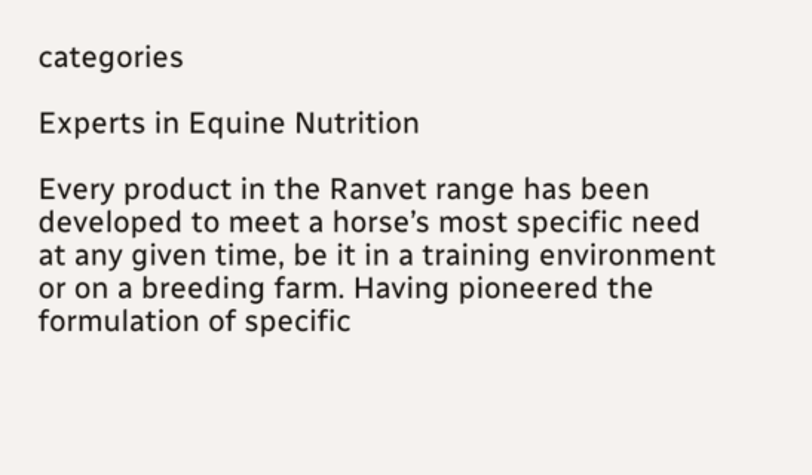categories

Experts in Equine Nutrition

Every product in the Ranvet range has been developed to meet a horse’s most specific need at any given time, be it in a training environment or on a breeding farm. Having pioneered the formulation of specific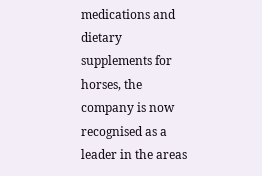medications and dietary supplements for horses, the company is now recognised as a leader in the areas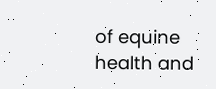of equine health and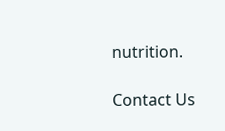nutrition.

Contact Us